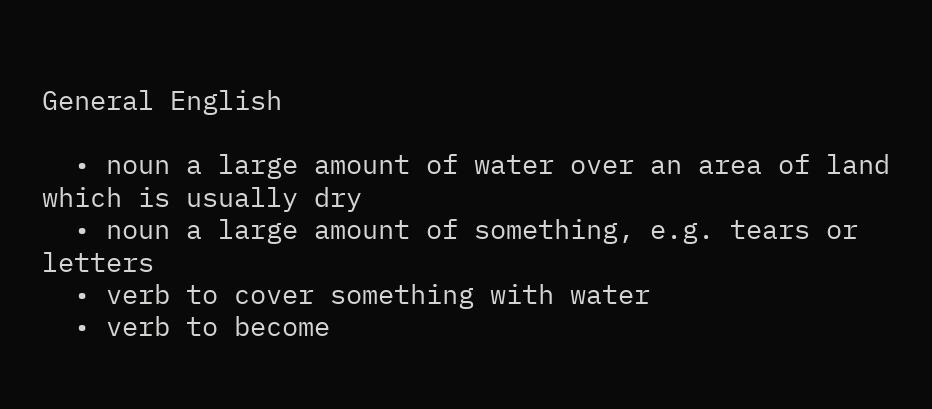General English

  • noun a large amount of water over an area of land which is usually dry
  • noun a large amount of something, e.g. tears or letters
  • verb to cover something with water
  • verb to become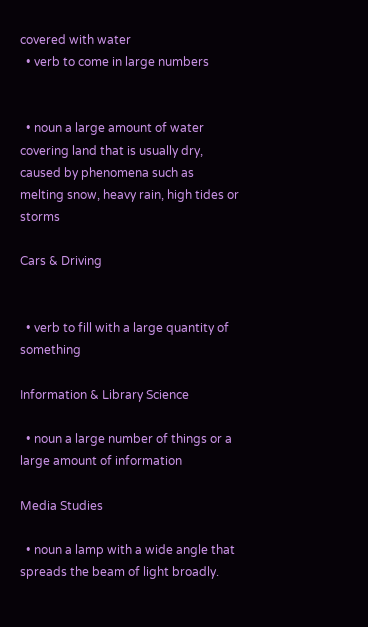covered with water
  • verb to come in large numbers


  • noun a large amount of water covering land that is usually dry, caused by phenomena such as melting snow, heavy rain, high tides or storms

Cars & Driving


  • verb to fill with a large quantity of something

Information & Library Science

  • noun a large number of things or a large amount of information

Media Studies

  • noun a lamp with a wide angle that spreads the beam of light broadly.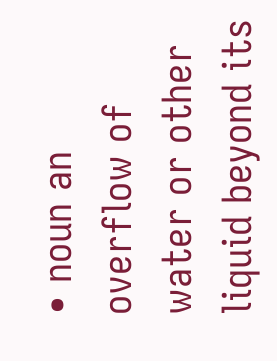• noun an overflow of water or other liquid beyond its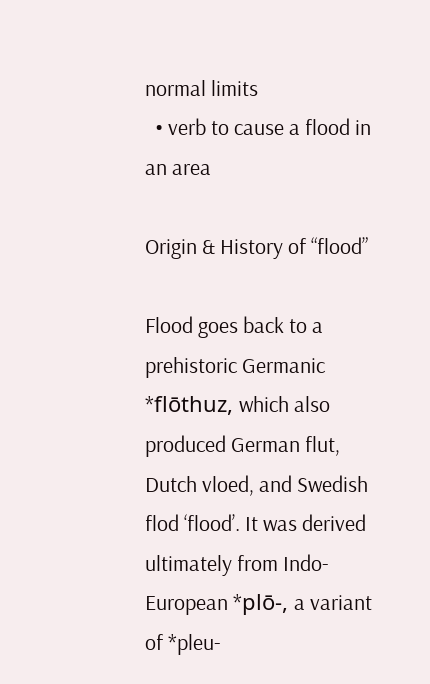normal limits
  • verb to cause a flood in an area

Origin & History of “flood”

Flood goes back to a prehistoric Germanic *flōthuz, which also produced German flut, Dutch vloed, and Swedish flod ‘flood’. It was derived ultimately from Indo-European *plō-, a variant of *pleu-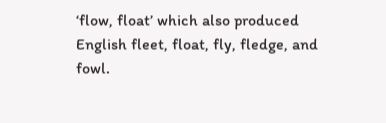‘flow, float’ which also produced English fleet, float, fly, fledge, and fowl.